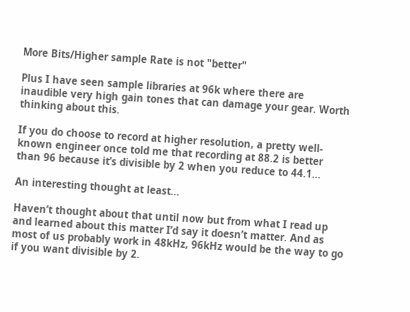More Bits/Higher sample Rate is not "better"

Plus I have seen sample libraries at 96k where there are inaudible very high gain tones that can damage your gear. Worth thinking about this.

If you do choose to record at higher resolution, a pretty well-known engineer once told me that recording at 88.2 is better than 96 because it’s divisible by 2 when you reduce to 44.1…

An interesting thought at least…

Haven’t thought about that until now but from what I read up and learned about this matter I’d say it doesn’t matter. And as most of us probably work in 48kHz, 96kHz would be the way to go if you want divisible by 2.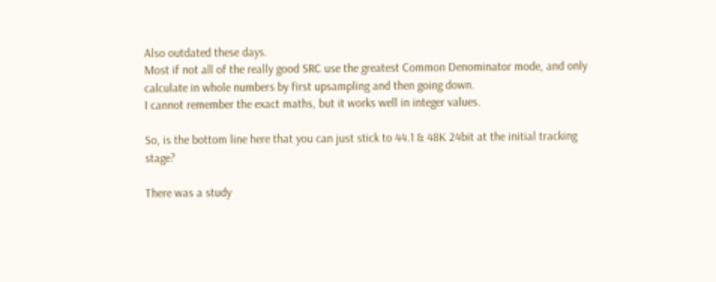Also outdated these days.
Most if not all of the really good SRC use the greatest Common Denominator mode, and only calculate in whole numbers by first upsampling and then going down.
I cannot remember the exact maths, but it works well in integer values.

So, is the bottom line here that you can just stick to 44.1 & 48K 24bit at the initial tracking stage?

There was a study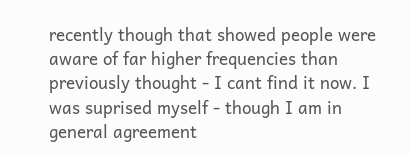recently though that showed people were aware of far higher frequencies than previously thought - I cant find it now. I was suprised myself - though I am in general agreement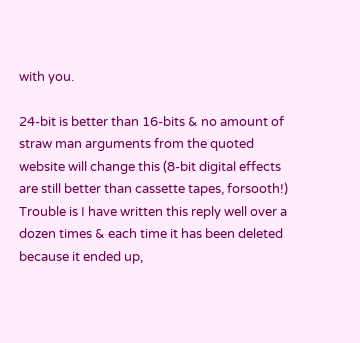with you.

24-bit is better than 16-bits & no amount of straw man arguments from the quoted website will change this (8-bit digital effects are still better than cassette tapes, forsooth!)
Trouble is I have written this reply well over a dozen times & each time it has been deleted because it ended up,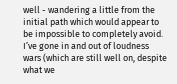well - wandering a little from the initial path which would appear to be impossible to completely avoid. I’ve gone in and out of loudness wars (which are still well on, despite what we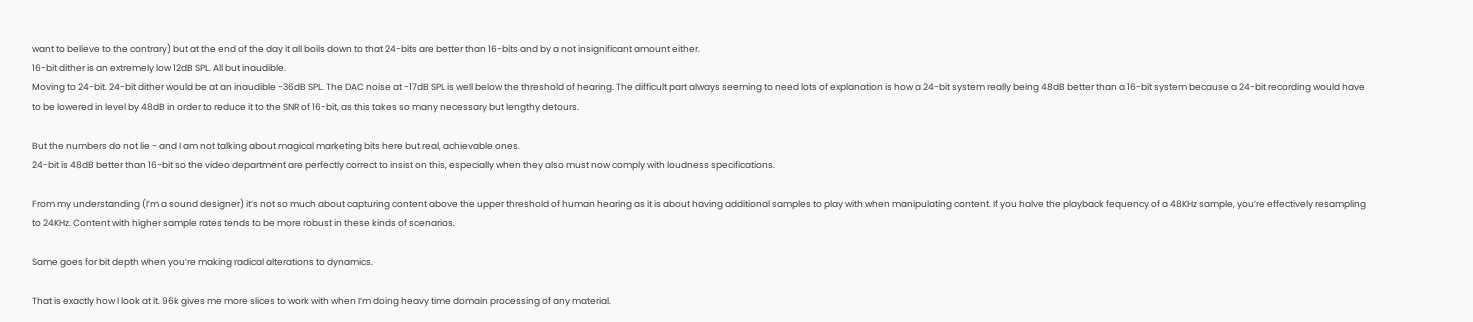want to believe to the contrary) but at the end of the day it all boils down to that 24-bits are better than 16-bits and by a not insignificant amount either.
16-bit dither is an extremely low 12dB SPL. All but inaudible.
Moving to 24-bit. 24-bit dither would be at an inaudible -36dB SPL. The DAC noise at -17dB SPL is well below the threshold of hearing. The difficult part always seeming to need lots of explanation is how a 24-bit system really being 48dB better than a 16-bit system because a 24-bit recording would have to be lowered in level by 48dB in order to reduce it to the SNR of 16-bit, as this takes so many necessary but lengthy detours.

But the numbers do not lie - and I am not talking about magical marketing bits here but real, achievable ones.
24-bit is 48dB better than 16-bit so the video department are perfectly correct to insist on this, especially when they also must now comply with loudness specifications.

From my understanding (I’m a sound designer) it’s not so much about capturing content above the upper threshold of human hearing as it is about having additional samples to play with when manipulating content. If you halve the playback fequency of a 48KHz sample, you’re effectively resampling to 24KHz. Content with higher sample rates tends to be more robust in these kinds of scenarios.

Same goes for bit depth when you’re making radical alterations to dynamics.

That is exactly how I look at it. 96k gives me more slices to work with when I’m doing heavy time domain processing of any material.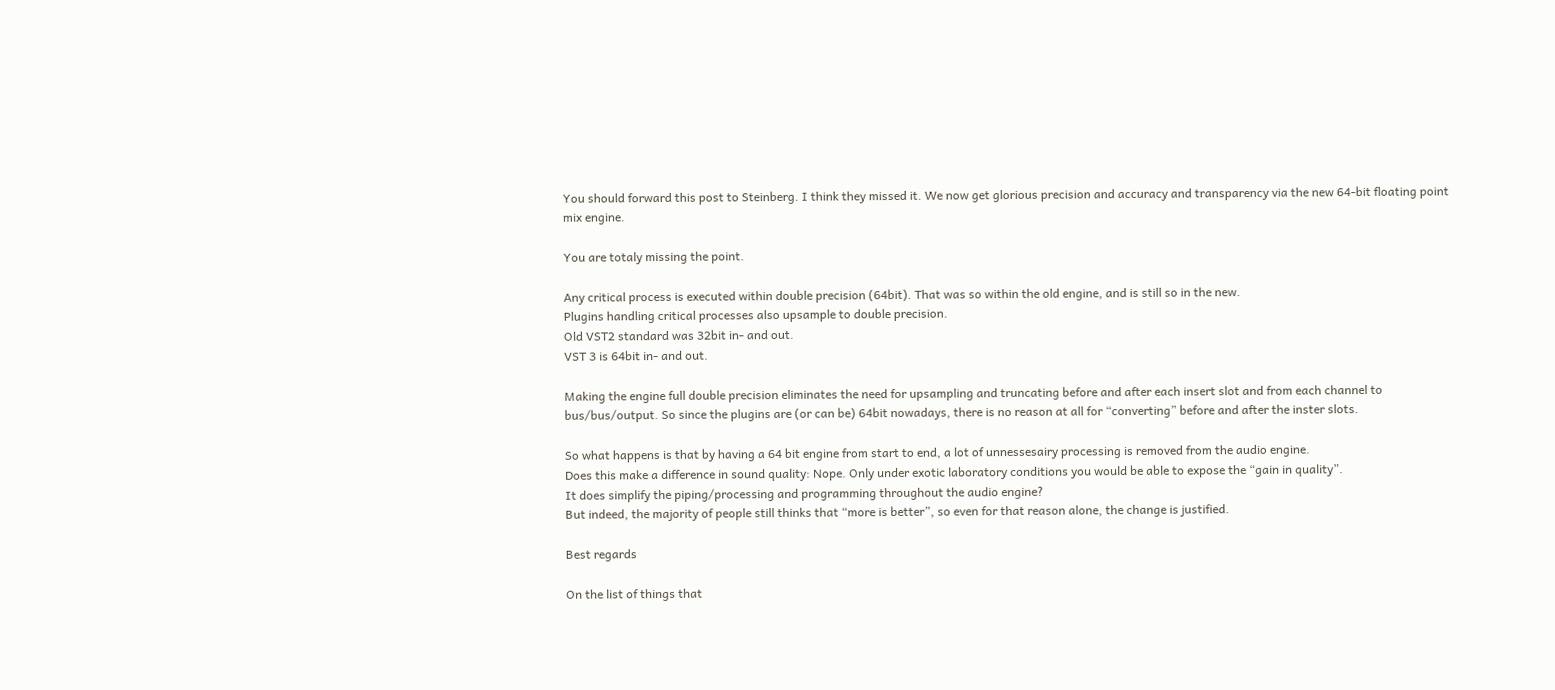You should forward this post to Steinberg. I think they missed it. We now get glorious precision and accuracy and transparency via the new 64-bit floating point mix engine.

You are totaly missing the point.

Any critical process is executed within double precision (64bit). That was so within the old engine, and is still so in the new.
Plugins handling critical processes also upsample to double precision.
Old VST2 standard was 32bit in- and out.
VST 3 is 64bit in- and out.

Making the engine full double precision eliminates the need for upsampling and truncating before and after each insert slot and from each channel to bus/bus/output. So since the plugins are (or can be) 64bit nowadays, there is no reason at all for “converting” before and after the inster slots.

So what happens is that by having a 64 bit engine from start to end, a lot of unnessesairy processing is removed from the audio engine.
Does this make a difference in sound quality: Nope. Only under exotic laboratory conditions you would be able to expose the “gain in quality”.
It does simplify the piping/processing and programming throughout the audio engine?
But indeed, the majority of people still thinks that “more is better”, so even for that reason alone, the change is justified.

Best regards

On the list of things that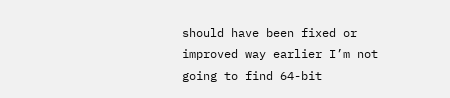should have been fixed or improved way earlier I’m not going to find 64-bit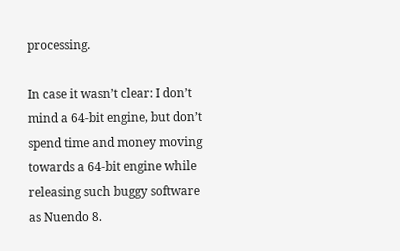processing.

In case it wasn’t clear: I don’t mind a 64-bit engine, but don’t spend time and money moving towards a 64-bit engine while releasing such buggy software as Nuendo 8.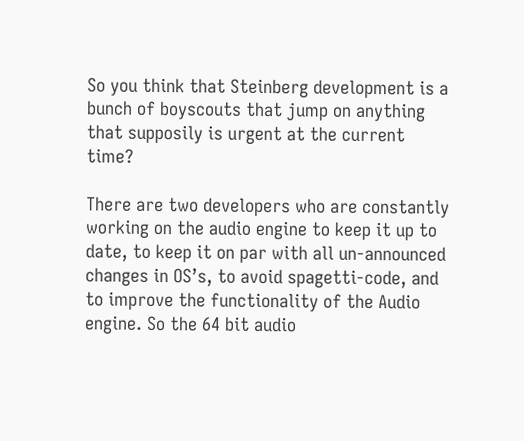So you think that Steinberg development is a bunch of boyscouts that jump on anything that supposily is urgent at the current time?

There are two developers who are constantly working on the audio engine to keep it up to date, to keep it on par with all un-announced changes in OS’s, to avoid spagetti-code, and to improve the functionality of the Audio engine. So the 64 bit audio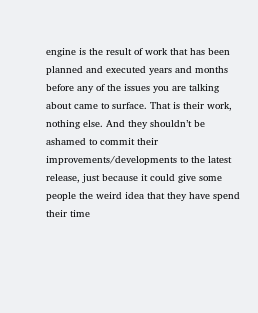engine is the result of work that has been planned and executed years and months before any of the issues you are talking about came to surface. That is their work, nothing else. And they shouldn’t be ashamed to commit their improvements/developments to the latest release, just because it could give some people the weird idea that they have spend their time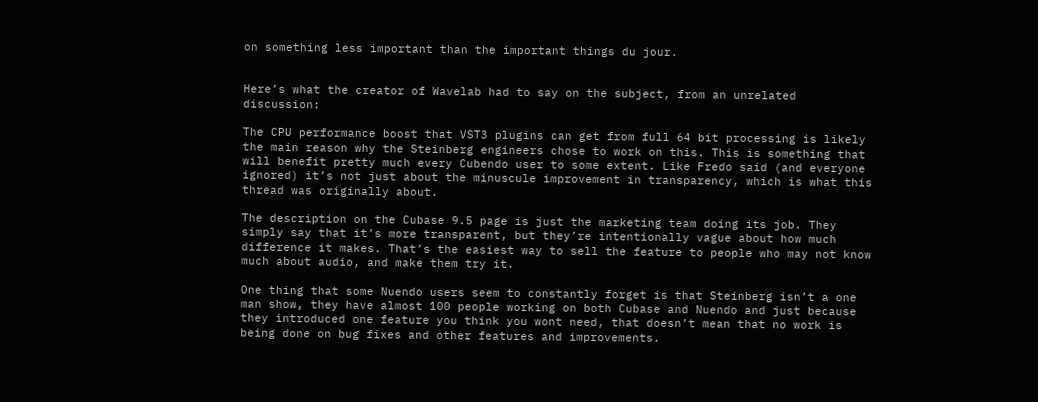on something less important than the important things du jour.


Here’s what the creator of Wavelab had to say on the subject, from an unrelated discussion:

The CPU performance boost that VST3 plugins can get from full 64 bit processing is likely the main reason why the Steinberg engineers chose to work on this. This is something that will benefit pretty much every Cubendo user to some extent. Like Fredo said (and everyone ignored) it’s not just about the minuscule improvement in transparency, which is what this thread was originally about.

The description on the Cubase 9.5 page is just the marketing team doing its job. They simply say that it’s more transparent, but they’re intentionally vague about how much difference it makes. That’s the easiest way to sell the feature to people who may not know much about audio, and make them try it.

One thing that some Nuendo users seem to constantly forget is that Steinberg isn’t a one man show, they have almost 100 people working on both Cubase and Nuendo and just because they introduced one feature you think you wont need, that doesn’t mean that no work is being done on bug fixes and other features and improvements.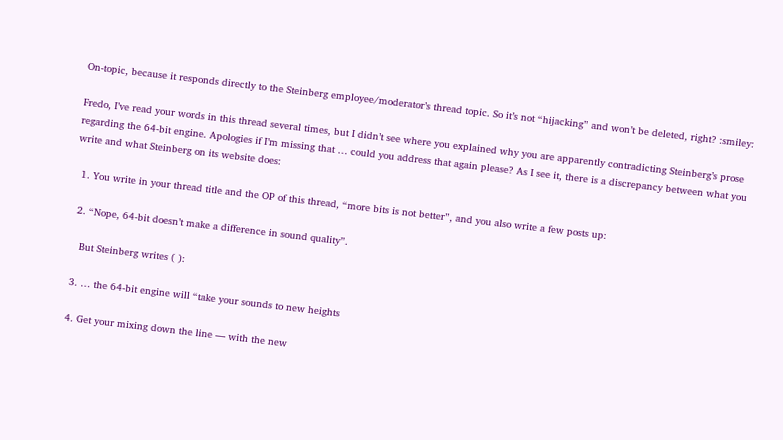On-topic, because it responds directly to the Steinberg employee/moderator’s thread topic. So it’s not “hijacking” and won’t be deleted, right? :smiley:

Fredo, I’ve read your words in this thread several times, but I didn’t see where you explained why you are apparently contradicting Steinberg’s prose regarding the 64-bit engine. Apologies if I’m missing that … could you address that again please? As I see it, there is a discrepancy between what you write and what Steinberg on its website does:

  1. You write in your thread title and the OP of this thread, “more bits is not better”, and you also write a few posts up:

  2. “Nope, 64-bit doesn’t make a difference in sound quality”.

    But Steinberg writes ( ):

  3. … the 64-bit engine will “take your sounds to new heights

  4. Get your mixing down the line — with the new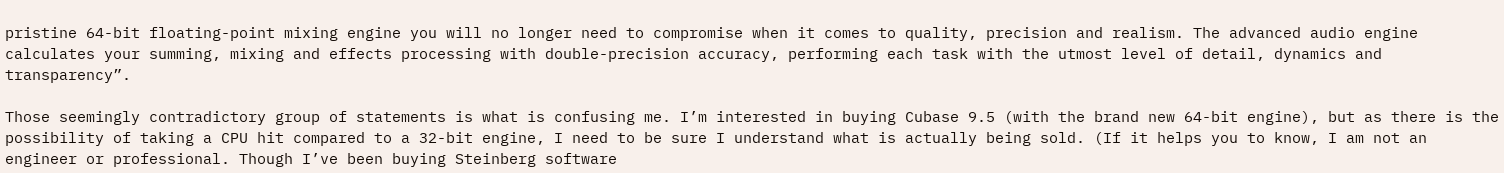pristine 64-bit floating-point mixing engine you will no longer need to compromise when it comes to quality, precision and realism. The advanced audio engine calculates your summing, mixing and effects processing with double-precision accuracy, performing each task with the utmost level of detail, dynamics and transparency”.

Those seemingly contradictory group of statements is what is confusing me. I’m interested in buying Cubase 9.5 (with the brand new 64-bit engine), but as there is the possibility of taking a CPU hit compared to a 32-bit engine, I need to be sure I understand what is actually being sold. (If it helps you to know, I am not an engineer or professional. Though I’ve been buying Steinberg software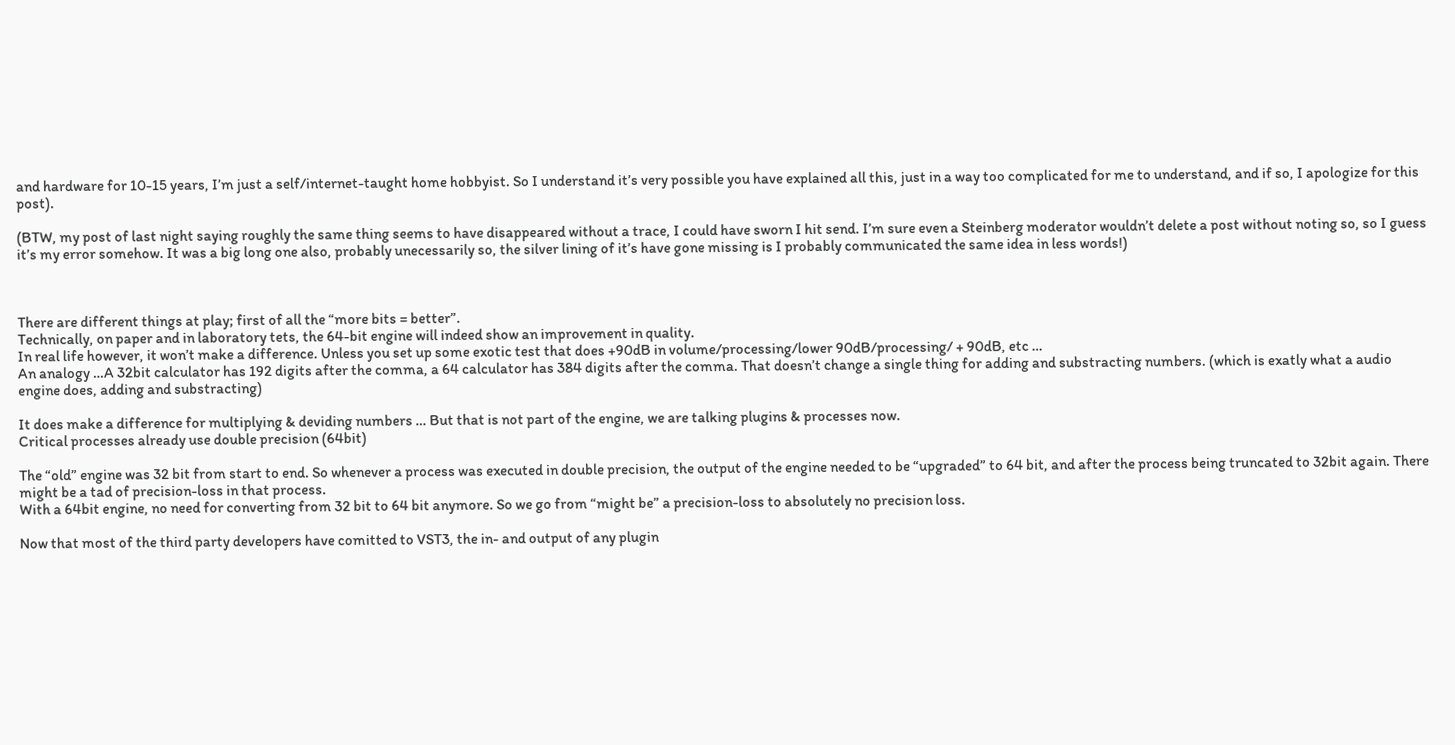and hardware for 10-15 years, I’m just a self/internet-taught home hobbyist. So I understand it’s very possible you have explained all this, just in a way too complicated for me to understand, and if so, I apologize for this post).

(BTW, my post of last night saying roughly the same thing seems to have disappeared without a trace, I could have sworn I hit send. I’m sure even a Steinberg moderator wouldn’t delete a post without noting so, so I guess it’s my error somehow. It was a big long one also, probably unecessarily so, the silver lining of it’s have gone missing is I probably communicated the same idea in less words!)



There are different things at play; first of all the “more bits = better”.
Technically, on paper and in laboratory tets, the 64-bit engine will indeed show an improvement in quality.
In real life however, it won’t make a difference. Unless you set up some exotic test that does +90dB in volume/processing/lower 90dB/processing/ + 90dB, etc …
An analogy …A 32bit calculator has 192 digits after the comma, a 64 calculator has 384 digits after the comma. That doesn’t change a single thing for adding and substracting numbers. (which is exatly what a audio engine does, adding and substracting)

It does make a difference for multiplying & deviding numbers … But that is not part of the engine, we are talking plugins & processes now.
Critical processes already use double precision (64bit)

The “old” engine was 32 bit from start to end. So whenever a process was executed in double precision, the output of the engine needed to be “upgraded” to 64 bit, and after the process being truncated to 32bit again. There might be a tad of precision-loss in that process.
With a 64bit engine, no need for converting from 32 bit to 64 bit anymore. So we go from “might be” a precision-loss to absolutely no precision loss.

Now that most of the third party developers have comitted to VST3, the in- and output of any plugin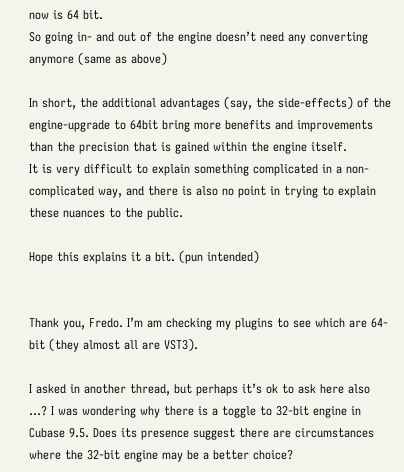now is 64 bit.
So going in- and out of the engine doesn’t need any converting anymore (same as above)

In short, the additional advantages (say, the side-effects) of the engine-upgrade to 64bit bring more benefits and improvements than the precision that is gained within the engine itself.
It is very difficult to explain something complicated in a non-complicated way, and there is also no point in trying to explain these nuances to the public.

Hope this explains it a bit. (pun intended)


Thank you, Fredo. I’m am checking my plugins to see which are 64-bit (they almost all are VST3).

I asked in another thread, but perhaps it’s ok to ask here also …? I was wondering why there is a toggle to 32-bit engine in Cubase 9.5. Does its presence suggest there are circumstances where the 32-bit engine may be a better choice?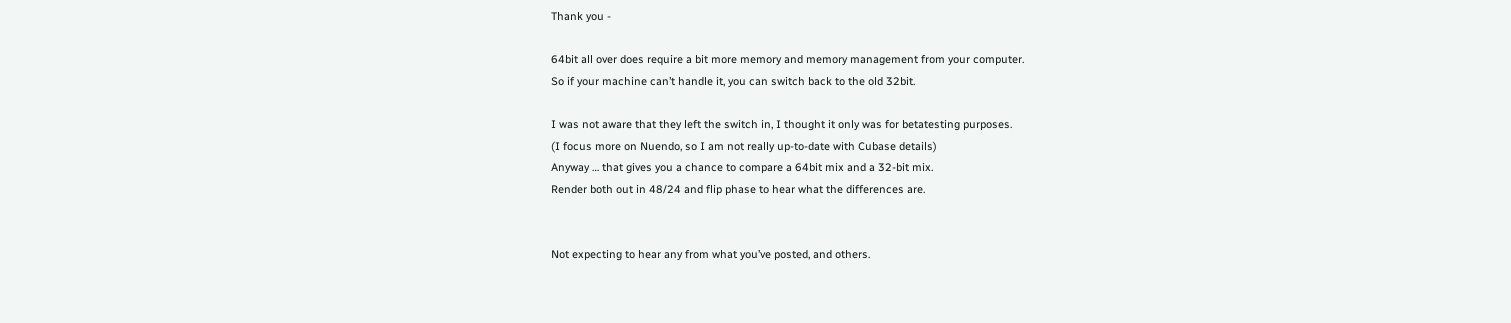Thank you -

64bit all over does require a bit more memory and memory management from your computer.
So if your machine can’t handle it, you can switch back to the old 32bit.

I was not aware that they left the switch in, I thought it only was for betatesting purposes.
(I focus more on Nuendo, so I am not really up-to-date with Cubase details)
Anyway … that gives you a chance to compare a 64bit mix and a 32-bit mix.
Render both out in 48/24 and flip phase to hear what the differences are.


Not expecting to hear any from what you’ve posted, and others.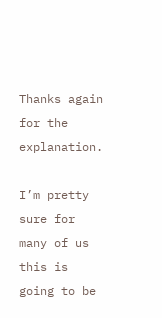Thanks again for the explanation.

I’m pretty sure for many of us this is going to be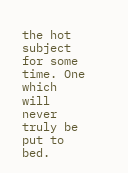the hot subject for some time. One which will never truly be put to bed.